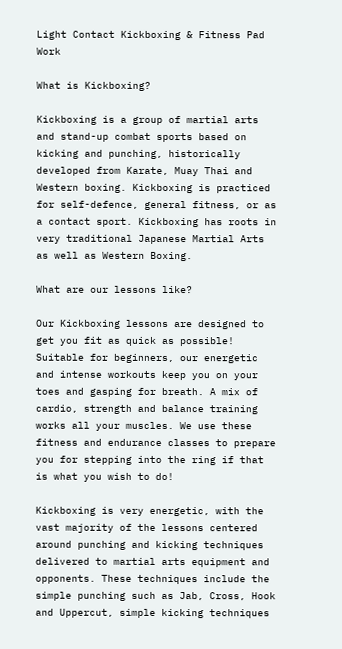Light Contact Kickboxing & Fitness Pad Work

What is Kickboxing?

Kickboxing is a group of martial arts and stand-up combat sports based on kicking and punching, historically developed from Karate, Muay Thai and Western boxing. Kickboxing is practiced for self-defence, general fitness, or as a contact sport. Kickboxing has roots in very traditional Japanese Martial Arts as well as Western Boxing.

What are our lessons like?

Our Kickboxing lessons are designed to get you fit as quick as possible! Suitable for beginners, our energetic and intense workouts keep you on your toes and gasping for breath. A mix of cardio, strength and balance training works all your muscles. We use these fitness and endurance classes to prepare you for stepping into the ring if that is what you wish to do!

Kickboxing is very energetic, with the vast majority of the lessons centered around punching and kicking techniques delivered to martial arts equipment and opponents. These techniques include the simple punching such as Jab, Cross, Hook and Uppercut, simple kicking techniques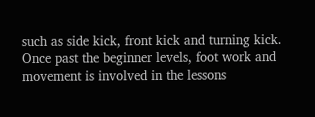such as side kick, front kick and turning kick. Once past the beginner levels, foot work and movement is involved in the lessons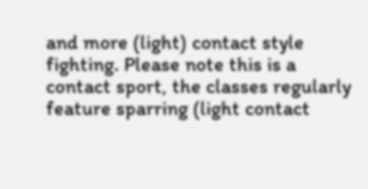and more (light) contact style fighting. Please note this is a contact sport, the classes regularly feature sparring (light contact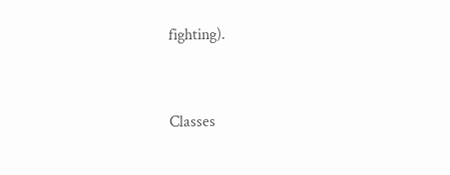fighting).


Classes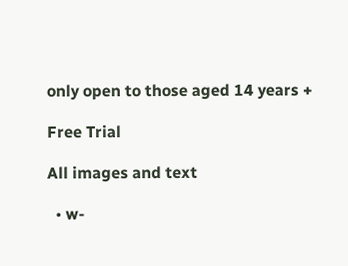only open to those aged 14 years +

Free Trial

All images and text

  • w-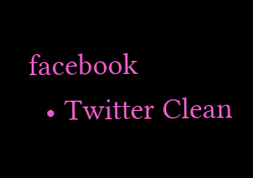facebook
  • Twitter Clean